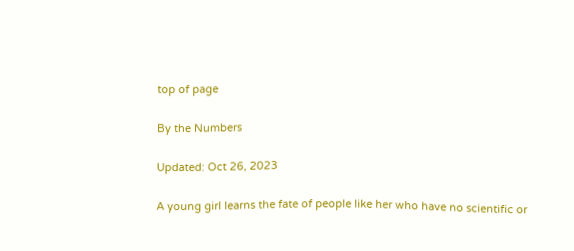top of page

By the Numbers

Updated: Oct 26, 2023

A young girl learns the fate of people like her who have no scientific or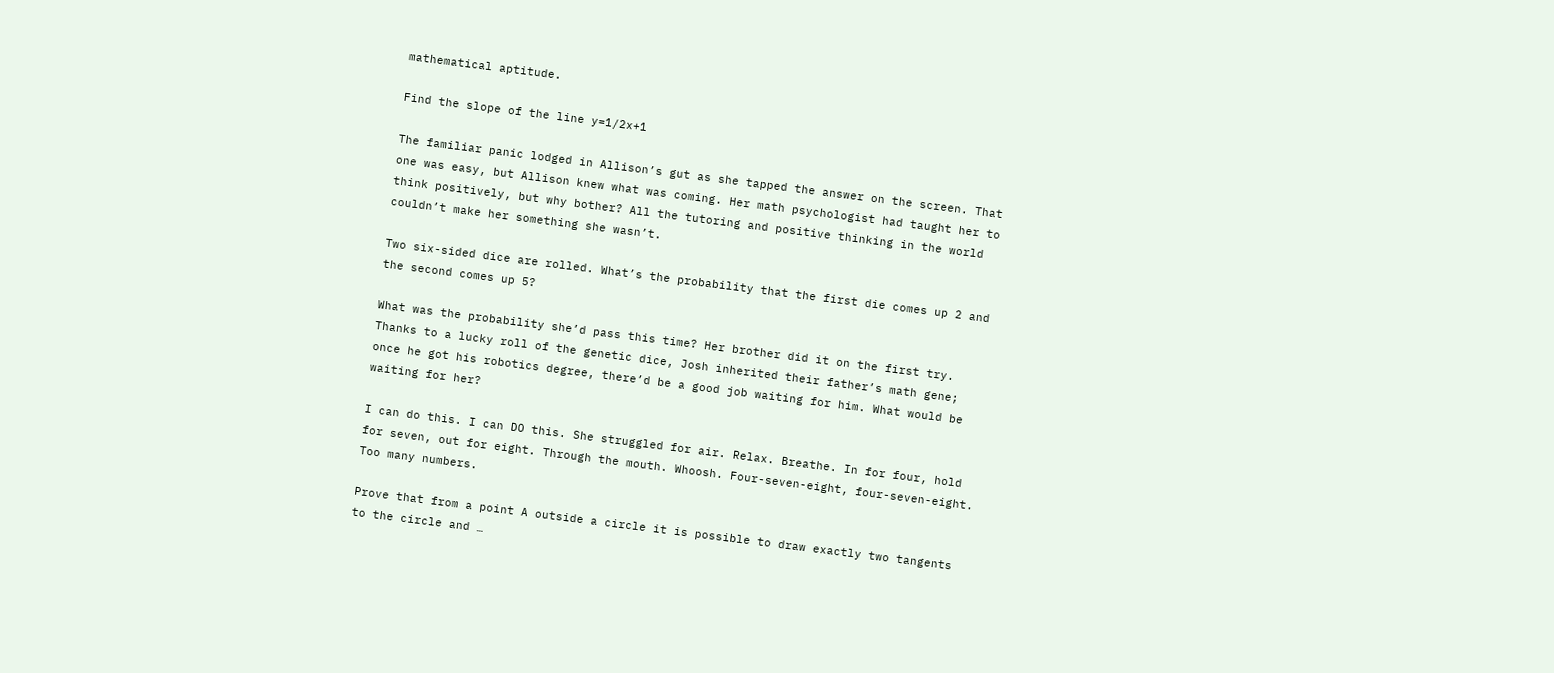mathematical aptitude.

Find the slope of the line y=1/2x+1

The familiar panic lodged in Allison’s gut as she tapped the answer on the screen. That one was easy, but Allison knew what was coming. Her math psychologist had taught her to think positively, but why bother? All the tutoring and positive thinking in the world couldn’t make her something she wasn’t.

Two six-sided dice are rolled. What’s the probability that the first die comes up 2 and the second comes up 5?

What was the probability she’d pass this time? Her brother did it on the first try. Thanks to a lucky roll of the genetic dice, Josh inherited their father’s math gene; once he got his robotics degree, there’d be a good job waiting for him. What would be waiting for her?

I can do this. I can DO this. She struggled for air. Relax. Breathe. In for four, hold for seven, out for eight. Through the mouth. Whoosh. Four-seven-eight, four-seven-eight. Too many numbers.

Prove that from a point A outside a circle it is possible to draw exactly two tangents to the circle and …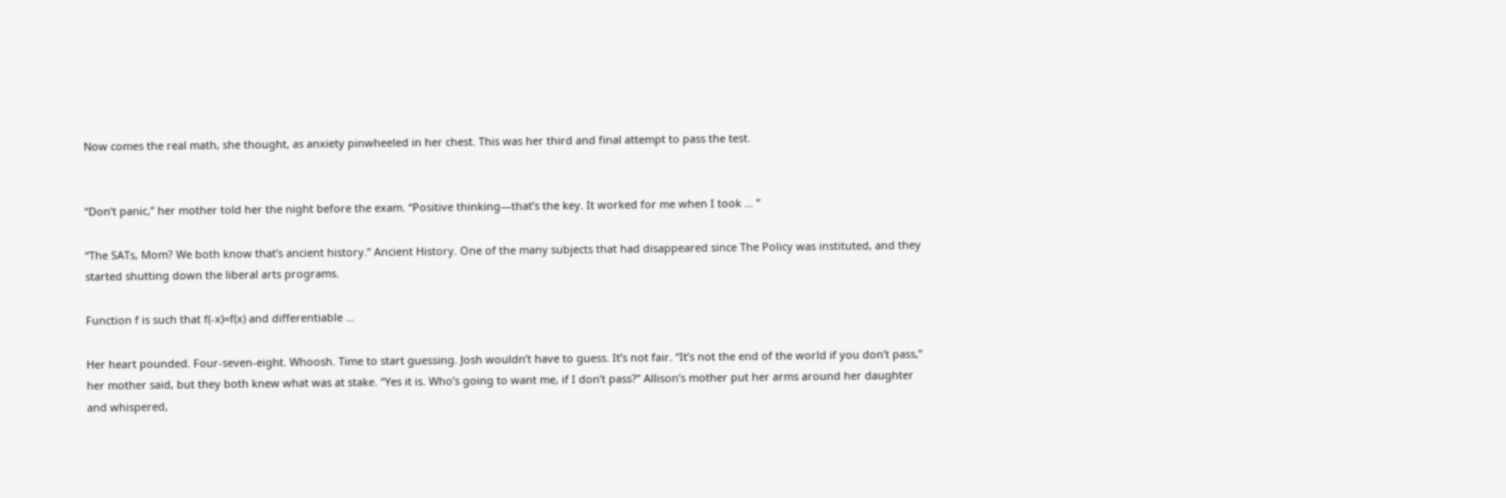Now comes the real math, she thought, as anxiety pinwheeled in her chest. This was her third and final attempt to pass the test.


“Don’t panic,” her mother told her the night before the exam. “Positive thinking—that’s the key. It worked for me when I took … ”

“The SATs, Mom? We both know that’s ancient history.” Ancient History. One of the many subjects that had disappeared since The Policy was instituted, and they started shutting down the liberal arts programs.

Function f is such that f(-x)=f(x) and differentiable …

Her heart pounded. Four-seven-eight. Whoosh. Time to start guessing. Josh wouldn’t have to guess. It’s not fair. “It’s not the end of the world if you don’t pass,” her mother said, but they both knew what was at stake. “Yes it is. Who’s going to want me, if I don’t pass?” Allison’s mother put her arms around her daughter and whispered,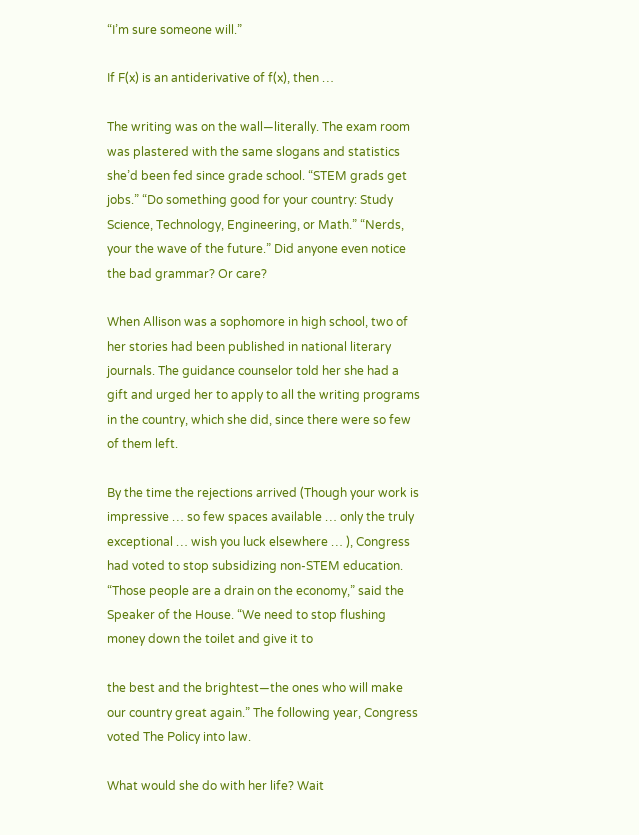“I’m sure someone will.”

If F(x) is an antiderivative of f(x), then …

The writing was on the wall—literally. The exam room was plastered with the same slogans and statistics she’d been fed since grade school. “STEM grads get jobs.” “Do something good for your country: Study Science, Technology, Engineering, or Math.” “Nerds, your the wave of the future.” Did anyone even notice the bad grammar? Or care?

When Allison was a sophomore in high school, two of her stories had been published in national literary journals. The guidance counselor told her she had a gift and urged her to apply to all the writing programs in the country, which she did, since there were so few of them left.

By the time the rejections arrived (Though your work is impressive … so few spaces available … only the truly exceptional … wish you luck elsewhere … ), Congress had voted to stop subsidizing non-STEM education. “Those people are a drain on the economy,” said the Speaker of the House. “We need to stop flushing money down the toilet and give it to

the best and the brightest—the ones who will make our country great again.” The following year, Congress voted The Policy into law.

What would she do with her life? Wait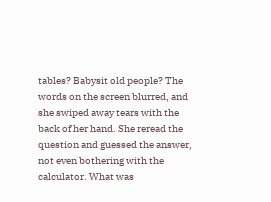tables? Babysit old people? The words on the screen blurred, and she swiped away tears with the back of her hand. She reread the question and guessed the answer, not even bothering with the calculator. What was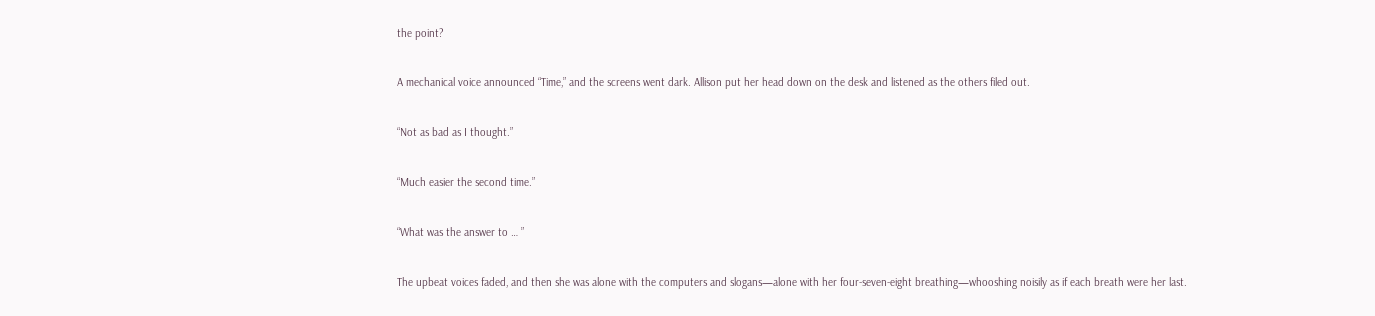the point?

A mechanical voice announced “Time,” and the screens went dark. Allison put her head down on the desk and listened as the others filed out.

“Not as bad as I thought.”

“Much easier the second time.”

“What was the answer to … ”

The upbeat voices faded, and then she was alone with the computers and slogans—alone with her four-seven-eight breathing—whooshing noisily as if each breath were her last.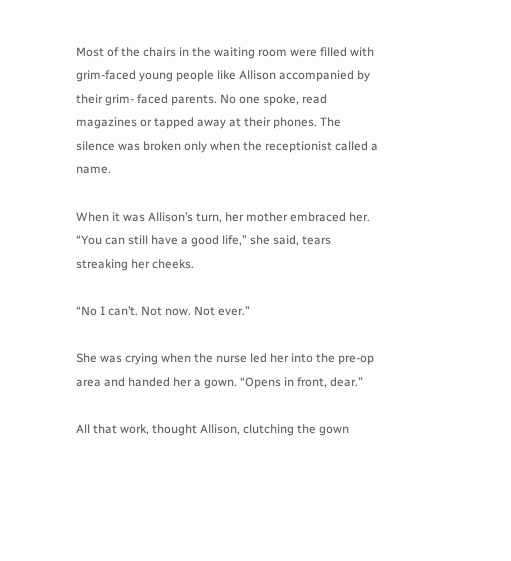Most of the chairs in the waiting room were filled with grim-faced young people like Allison accompanied by their grim- faced parents. No one spoke, read magazines or tapped away at their phones. The silence was broken only when the receptionist called a name.

When it was Allison’s turn, her mother embraced her. “You can still have a good life,” she said, tears streaking her cheeks.

“No I can’t. Not now. Not ever.”

She was crying when the nurse led her into the pre-op area and handed her a gown. “Opens in front, dear.”

All that work, thought Allison, clutching the gown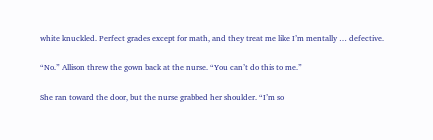white knuckled. Perfect grades except for math, and they treat me like I’m mentally … defective.

“No.” Allison threw the gown back at the nurse. “You can’t do this to me.”

She ran toward the door, but the nurse grabbed her shoulder. “I’m so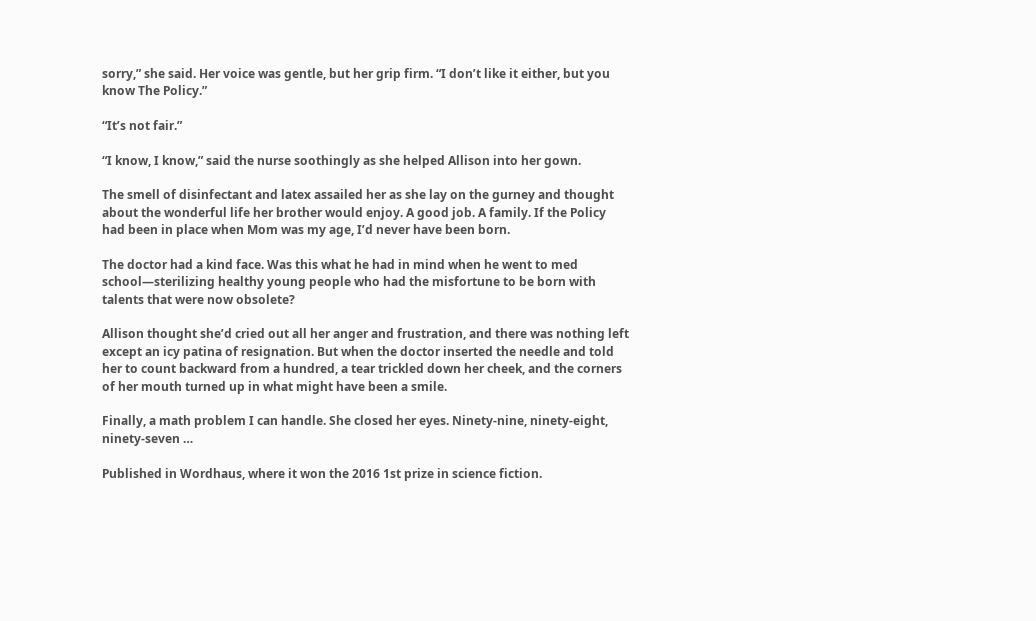sorry,” she said. Her voice was gentle, but her grip firm. “I don’t like it either, but you know The Policy.”

“It’s not fair.”

“I know, I know,” said the nurse soothingly as she helped Allison into her gown.

The smell of disinfectant and latex assailed her as she lay on the gurney and thought about the wonderful life her brother would enjoy. A good job. A family. If the Policy had been in place when Mom was my age, I’d never have been born.

The doctor had a kind face. Was this what he had in mind when he went to med school—sterilizing healthy young people who had the misfortune to be born with talents that were now obsolete?

Allison thought she’d cried out all her anger and frustration, and there was nothing left except an icy patina of resignation. But when the doctor inserted the needle and told her to count backward from a hundred, a tear trickled down her cheek, and the corners of her mouth turned up in what might have been a smile.

Finally, a math problem I can handle. She closed her eyes. Ninety-nine, ninety-eight, ninety-seven …

Published in Wordhaus, where it won the 2016 1st prize in science fiction.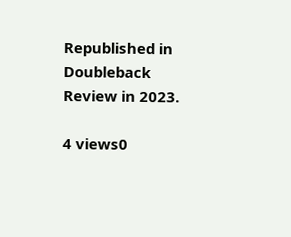Republished in Doubleback Review in 2023.

4 views0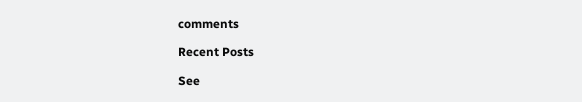comments

Recent Posts

See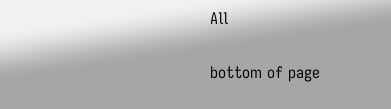All


bottom of page